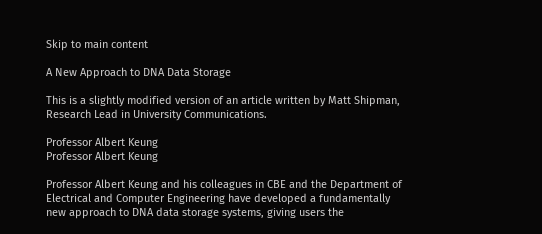Skip to main content

A New Approach to DNA Data Storage

This is a slightly modified version of an article written by Matt Shipman, Research Lead in University Communications.

Professor Albert Keung
Professor Albert Keung

Professor Albert Keung and his colleagues in CBE and the Department of Electrical and Computer Engineering have developed a fundamentally new approach to DNA data storage systems, giving users the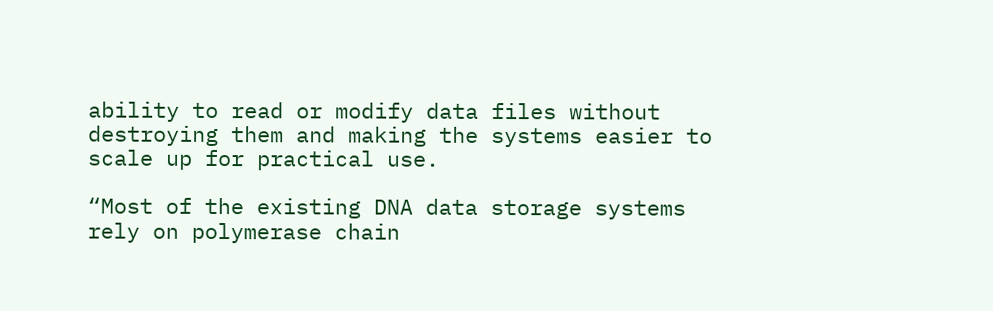ability to read or modify data files without destroying them and making the systems easier to scale up for practical use.

“Most of the existing DNA data storage systems rely on polymerase chain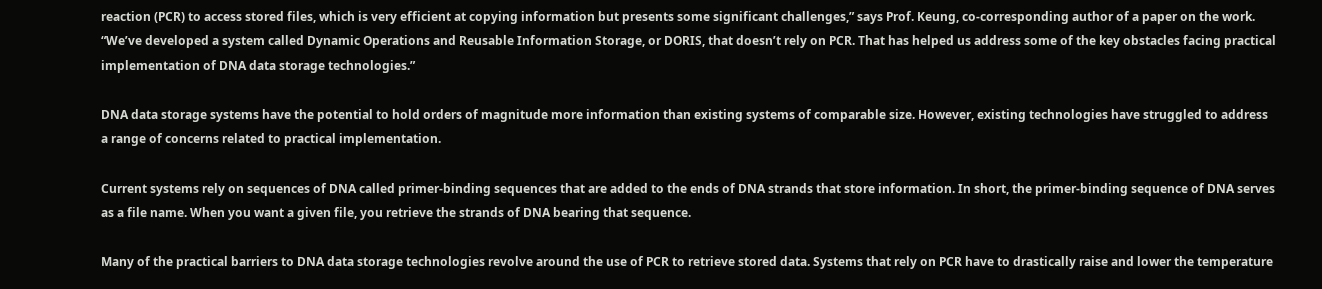reaction (PCR) to access stored files, which is very efficient at copying information but presents some significant challenges,” says Prof. Keung, co-corresponding author of a paper on the work. “We’ve developed a system called Dynamic Operations and Reusable Information Storage, or DORIS, that doesn’t rely on PCR. That has helped us address some of the key obstacles facing practical implementation of DNA data storage technologies.”

DNA data storage systems have the potential to hold orders of magnitude more information than existing systems of comparable size. However, existing technologies have struggled to address a range of concerns related to practical implementation.

Current systems rely on sequences of DNA called primer-binding sequences that are added to the ends of DNA strands that store information. In short, the primer-binding sequence of DNA serves as a file name. When you want a given file, you retrieve the strands of DNA bearing that sequence.

Many of the practical barriers to DNA data storage technologies revolve around the use of PCR to retrieve stored data. Systems that rely on PCR have to drastically raise and lower the temperature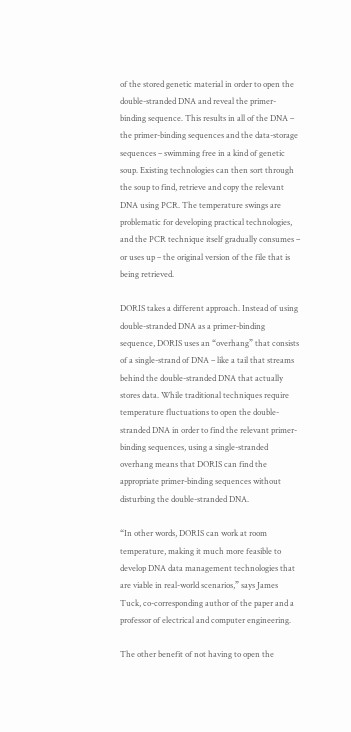of the stored genetic material in order to open the double-stranded DNA and reveal the primer-binding sequence. This results in all of the DNA – the primer-binding sequences and the data-storage sequences – swimming free in a kind of genetic soup. Existing technologies can then sort through the soup to find, retrieve and copy the relevant DNA using PCR. The temperature swings are problematic for developing practical technologies, and the PCR technique itself gradually consumes – or uses up – the original version of the file that is being retrieved.

DORIS takes a different approach. Instead of using double-stranded DNA as a primer-binding sequence, DORIS uses an “overhang” that consists of a single-strand of DNA – like a tail that streams behind the double-stranded DNA that actually stores data. While traditional techniques require temperature fluctuations to open the double-stranded DNA in order to find the relevant primer-binding sequences, using a single-stranded overhang means that DORIS can find the appropriate primer-binding sequences without disturbing the double-stranded DNA.

“In other words, DORIS can work at room temperature, making it much more feasible to develop DNA data management technologies that are viable in real-world scenarios,” says James Tuck, co-corresponding author of the paper and a professor of electrical and computer engineering.

The other benefit of not having to open the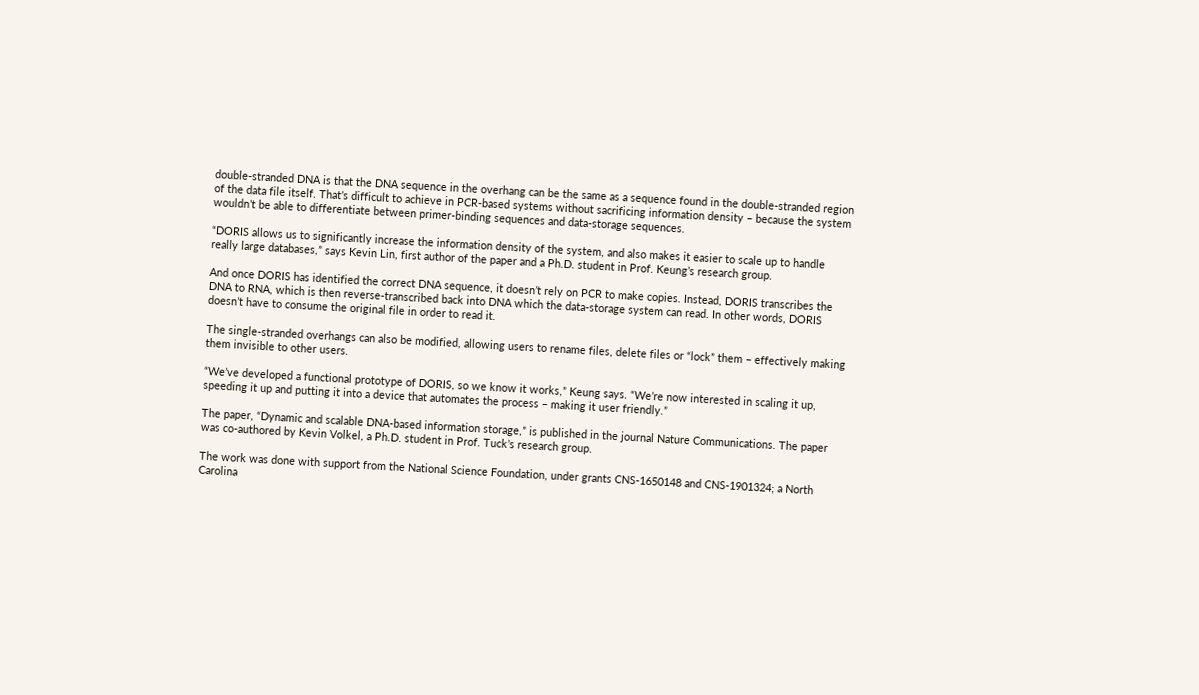double-stranded DNA is that the DNA sequence in the overhang can be the same as a sequence found in the double-stranded region of the data file itself. That’s difficult to achieve in PCR-based systems without sacrificing information density – because the system wouldn’t be able to differentiate between primer-binding sequences and data-storage sequences.

“DORIS allows us to significantly increase the information density of the system, and also makes it easier to scale up to handle really large databases,” says Kevin Lin, first author of the paper and a Ph.D. student in Prof. Keung’s research group.

And once DORIS has identified the correct DNA sequence, it doesn’t rely on PCR to make copies. Instead, DORIS transcribes the DNA to RNA, which is then reverse-transcribed back into DNA which the data-storage system can read. In other words, DORIS doesn’t have to consume the original file in order to read it.

The single-stranded overhangs can also be modified, allowing users to rename files, delete files or “lock” them – effectively making them invisible to other users.

“We’ve developed a functional prototype of DORIS, so we know it works,” Keung says. “We’re now interested in scaling it up, speeding it up and putting it into a device that automates the process – making it user friendly.”

The paper, “Dynamic and scalable DNA-based information storage,” is published in the journal Nature Communications. The paper was co-authored by Kevin Volkel, a Ph.D. student in Prof. Tuck’s research group.

The work was done with support from the National Science Foundation, under grants CNS-1650148 and CNS-1901324; a North Carolina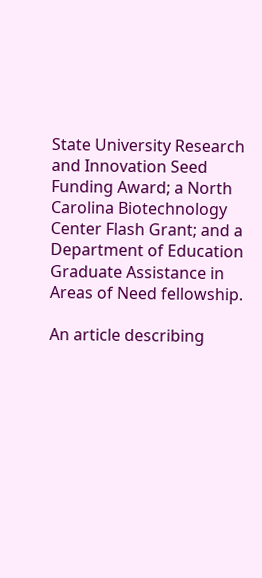State University Research and Innovation Seed Funding Award; a North Carolina Biotechnology Center Flash Grant; and a Department of Education Graduate Assistance in Areas of Need fellowship.

An article describing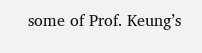some of Prof. Keung’s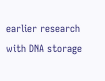earlier research with DNA storage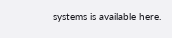systems is available here.